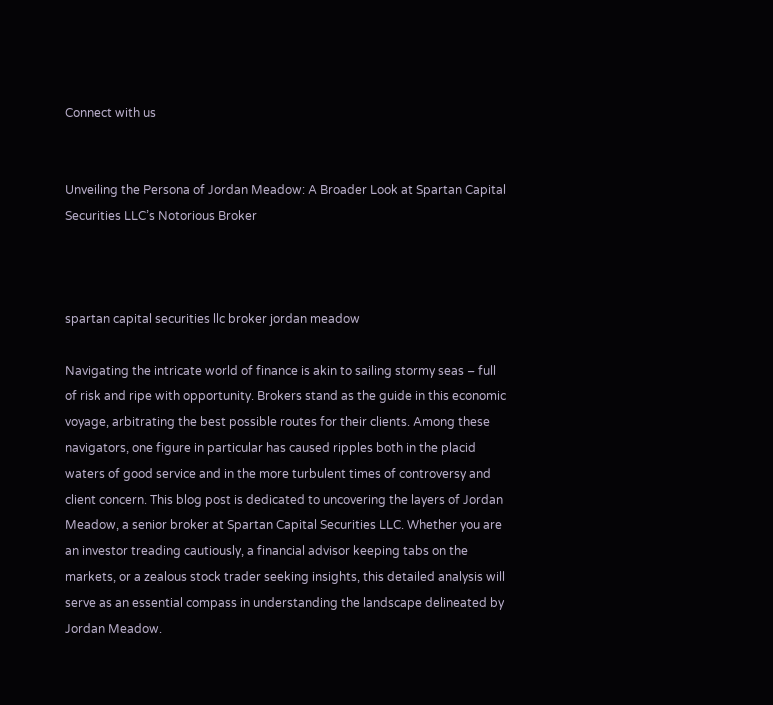Connect with us


Unveiling the Persona of Jordan Meadow: A Broader Look at Spartan Capital Securities LLC’s Notorious Broker



spartan capital securities llc broker jordan meadow

Navigating the intricate world of finance is akin to sailing stormy seas – full of risk and ripe with opportunity. Brokers stand as the guide in this economic voyage, arbitrating the best possible routes for their clients. Among these navigators, one figure in particular has caused ripples both in the placid waters of good service and in the more turbulent times of controversy and client concern. This blog post is dedicated to uncovering the layers of Jordan Meadow, a senior broker at Spartan Capital Securities LLC. Whether you are an investor treading cautiously, a financial advisor keeping tabs on the markets, or a zealous stock trader seeking insights, this detailed analysis will serve as an essential compass in understanding the landscape delineated by Jordan Meadow.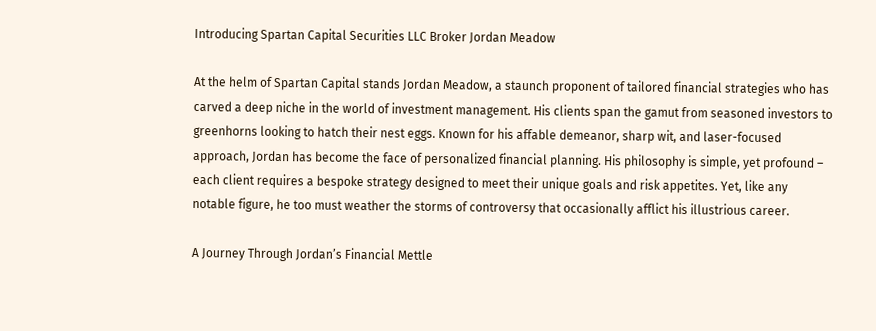Introducing Spartan Capital Securities LLC Broker Jordan Meadow

At the helm of Spartan Capital stands Jordan Meadow, a staunch proponent of tailored financial strategies who has carved a deep niche in the world of investment management. His clients span the gamut from seasoned investors to greenhorns looking to hatch their nest eggs. Known for his affable demeanor, sharp wit, and laser-focused approach, Jordan has become the face of personalized financial planning. His philosophy is simple, yet profound – each client requires a bespoke strategy designed to meet their unique goals and risk appetites. Yet, like any notable figure, he too must weather the storms of controversy that occasionally afflict his illustrious career.

A Journey Through Jordan’s Financial Mettle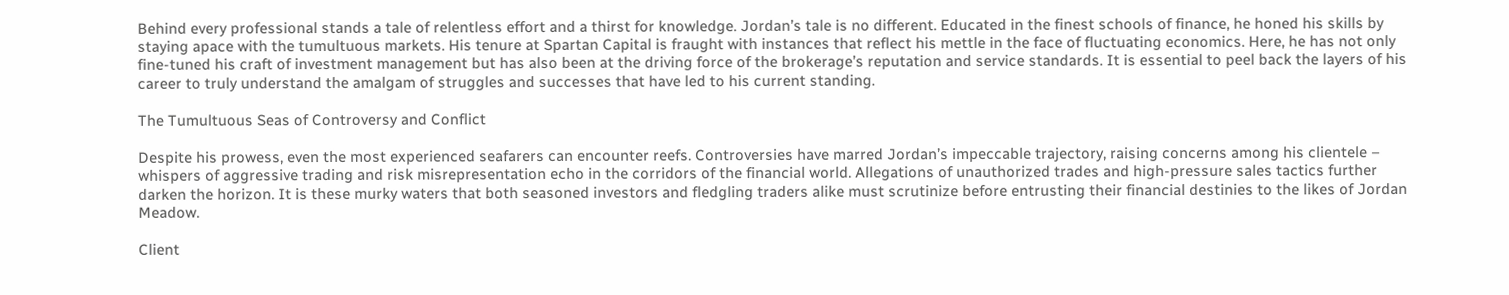Behind every professional stands a tale of relentless effort and a thirst for knowledge. Jordan’s tale is no different. Educated in the finest schools of finance, he honed his skills by staying apace with the tumultuous markets. His tenure at Spartan Capital is fraught with instances that reflect his mettle in the face of fluctuating economics. Here, he has not only fine-tuned his craft of investment management but has also been at the driving force of the brokerage’s reputation and service standards. It is essential to peel back the layers of his career to truly understand the amalgam of struggles and successes that have led to his current standing.

The Tumultuous Seas of Controversy and Conflict

Despite his prowess, even the most experienced seafarers can encounter reefs. Controversies have marred Jordan’s impeccable trajectory, raising concerns among his clientele – whispers of aggressive trading and risk misrepresentation echo in the corridors of the financial world. Allegations of unauthorized trades and high-pressure sales tactics further darken the horizon. It is these murky waters that both seasoned investors and fledgling traders alike must scrutinize before entrusting their financial destinies to the likes of Jordan Meadow.

Client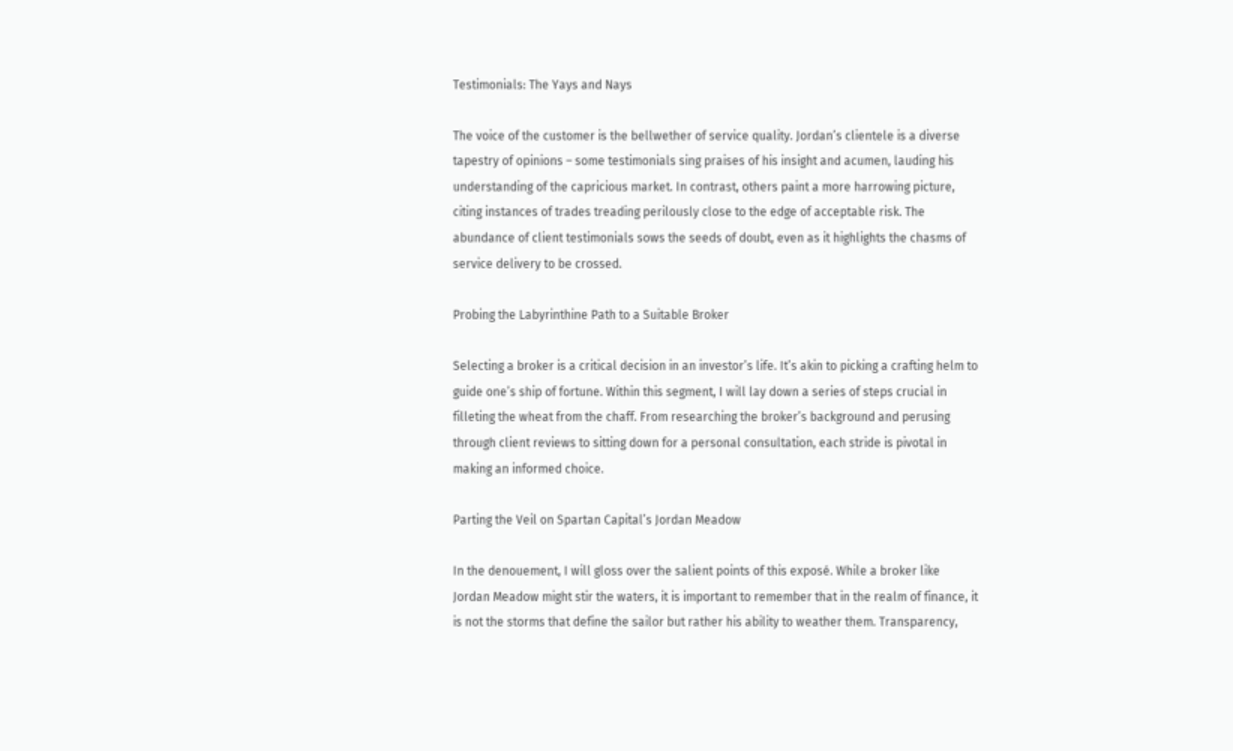Testimonials: The Yays and Nays

The voice of the customer is the bellwether of service quality. Jordan’s clientele is a diverse tapestry of opinions – some testimonials sing praises of his insight and acumen, lauding his understanding of the capricious market. In contrast, others paint a more harrowing picture, citing instances of trades treading perilously close to the edge of acceptable risk. The abundance of client testimonials sows the seeds of doubt, even as it highlights the chasms of service delivery to be crossed.

Probing the Labyrinthine Path to a Suitable Broker

Selecting a broker is a critical decision in an investor’s life. It’s akin to picking a crafting helm to guide one’s ship of fortune. Within this segment, I will lay down a series of steps crucial in filleting the wheat from the chaff. From researching the broker’s background and perusing through client reviews to sitting down for a personal consultation, each stride is pivotal in making an informed choice.

Parting the Veil on Spartan Capital’s Jordan Meadow

In the denouement, I will gloss over the salient points of this exposé. While a broker like Jordan Meadow might stir the waters, it is important to remember that in the realm of finance, it is not the storms that define the sailor but rather his ability to weather them. Transparency,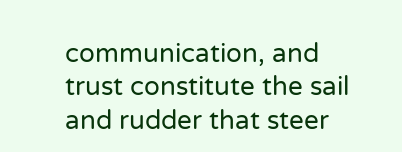communication, and trust constitute the sail and rudder that steer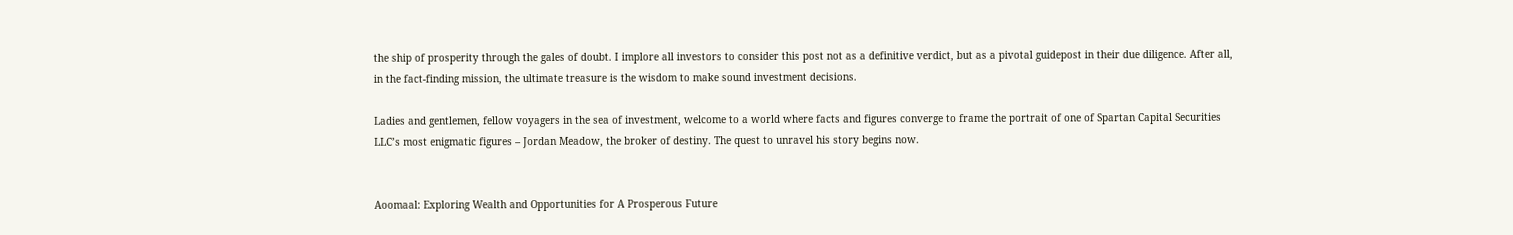the ship of prosperity through the gales of doubt. I implore all investors to consider this post not as a definitive verdict, but as a pivotal guidepost in their due diligence. After all, in the fact-finding mission, the ultimate treasure is the wisdom to make sound investment decisions.

Ladies and gentlemen, fellow voyagers in the sea of investment, welcome to a world where facts and figures converge to frame the portrait of one of Spartan Capital Securities LLC’s most enigmatic figures – Jordan Meadow, the broker of destiny. The quest to unravel his story begins now.


Aoomaal: Exploring Wealth and Opportunities for A Prosperous Future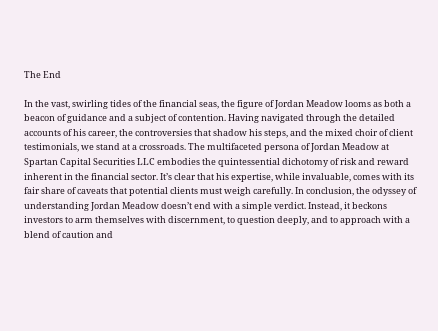The End

In the vast, swirling tides of the financial seas, the figure of Jordan Meadow looms as both a beacon of guidance and a subject of contention. Having navigated through the detailed accounts of his career, the controversies that shadow his steps, and the mixed choir of client testimonials, we stand at a crossroads. The multifaceted persona of Jordan Meadow at Spartan Capital Securities LLC embodies the quintessential dichotomy of risk and reward inherent in the financial sector. It’s clear that his expertise, while invaluable, comes with its fair share of caveats that potential clients must weigh carefully. In conclusion, the odyssey of understanding Jordan Meadow doesn’t end with a simple verdict. Instead, it beckons investors to arm themselves with discernment, to question deeply, and to approach with a blend of caution and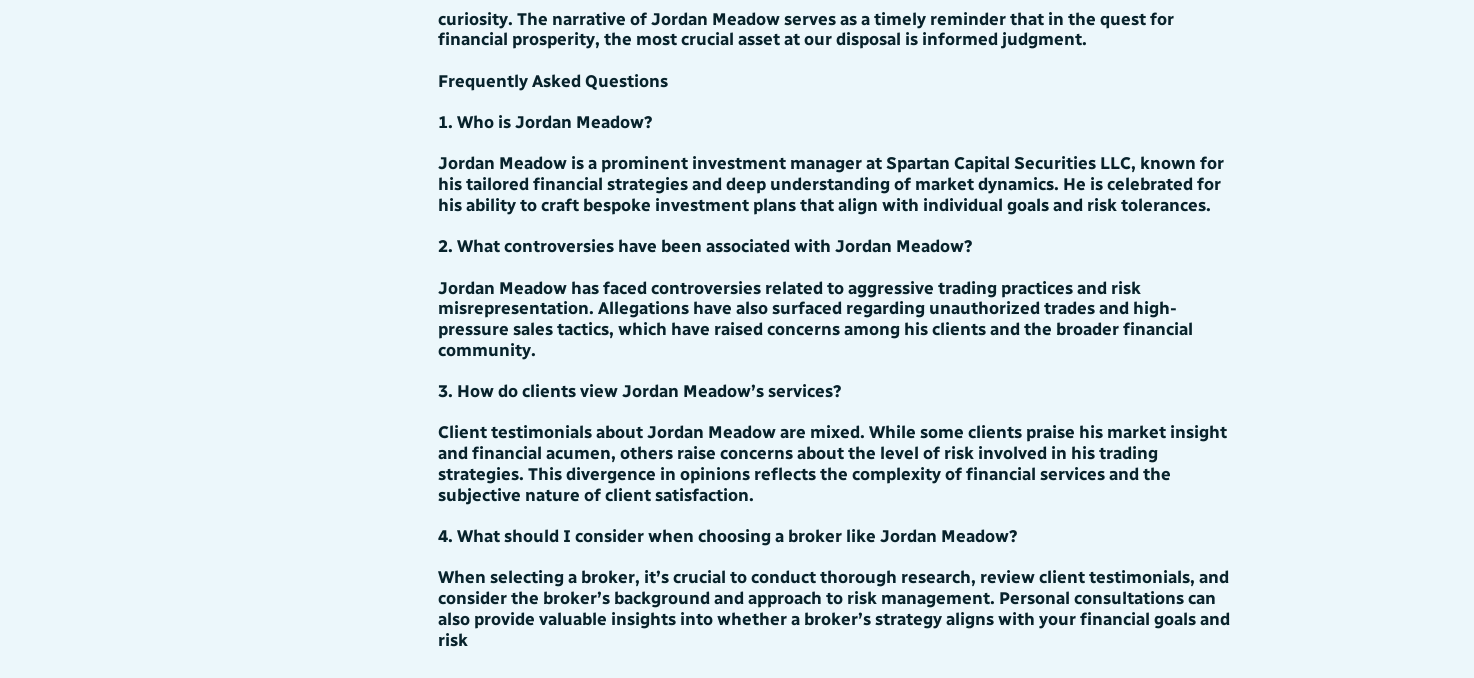curiosity. The narrative of Jordan Meadow serves as a timely reminder that in the quest for financial prosperity, the most crucial asset at our disposal is informed judgment.

Frequently Asked Questions

1. Who is Jordan Meadow?

Jordan Meadow is a prominent investment manager at Spartan Capital Securities LLC, known for his tailored financial strategies and deep understanding of market dynamics. He is celebrated for his ability to craft bespoke investment plans that align with individual goals and risk tolerances.

2. What controversies have been associated with Jordan Meadow?

Jordan Meadow has faced controversies related to aggressive trading practices and risk misrepresentation. Allegations have also surfaced regarding unauthorized trades and high-pressure sales tactics, which have raised concerns among his clients and the broader financial community.

3. How do clients view Jordan Meadow’s services?

Client testimonials about Jordan Meadow are mixed. While some clients praise his market insight and financial acumen, others raise concerns about the level of risk involved in his trading strategies. This divergence in opinions reflects the complexity of financial services and the subjective nature of client satisfaction.

4. What should I consider when choosing a broker like Jordan Meadow?

When selecting a broker, it’s crucial to conduct thorough research, review client testimonials, and consider the broker’s background and approach to risk management. Personal consultations can also provide valuable insights into whether a broker’s strategy aligns with your financial goals and risk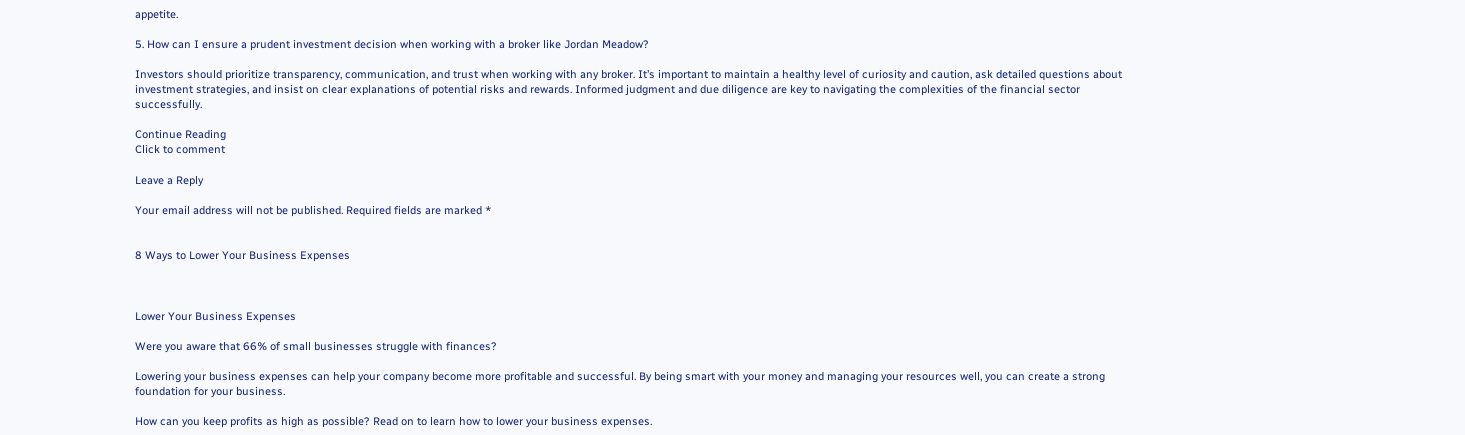appetite.

5. How can I ensure a prudent investment decision when working with a broker like Jordan Meadow?

Investors should prioritize transparency, communication, and trust when working with any broker. It’s important to maintain a healthy level of curiosity and caution, ask detailed questions about investment strategies, and insist on clear explanations of potential risks and rewards. Informed judgment and due diligence are key to navigating the complexities of the financial sector successfully.

Continue Reading
Click to comment

Leave a Reply

Your email address will not be published. Required fields are marked *


8 Ways to Lower Your Business Expenses



Lower Your Business Expenses

Were you aware that 66% of small businesses struggle with finances?

Lowering your business expenses can help your company become more profitable and successful. By being smart with your money and managing your resources well, you can create a strong foundation for your business.

How can you keep profits as high as possible? Read on to learn how to lower your business expenses.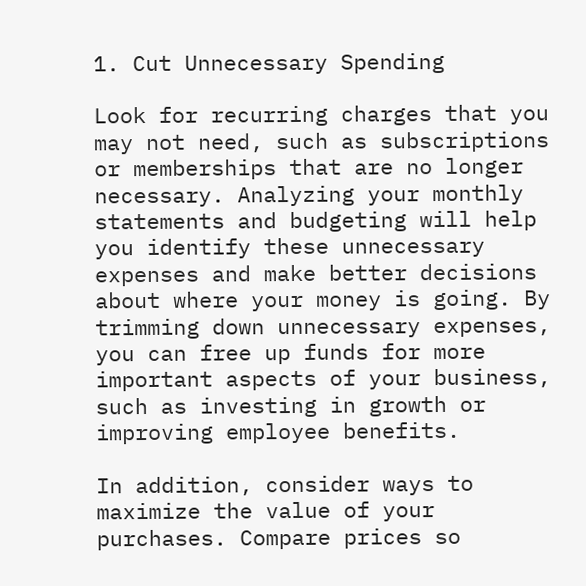1. Cut Unnecessary Spending

Look for recurring charges that you may not need, such as subscriptions or memberships that are no longer necessary. Analyzing your monthly statements and budgeting will help you identify these unnecessary expenses and make better decisions about where your money is going. By trimming down unnecessary expenses, you can free up funds for more important aspects of your business, such as investing in growth or improving employee benefits.

In addition, consider ways to maximize the value of your purchases. Compare prices so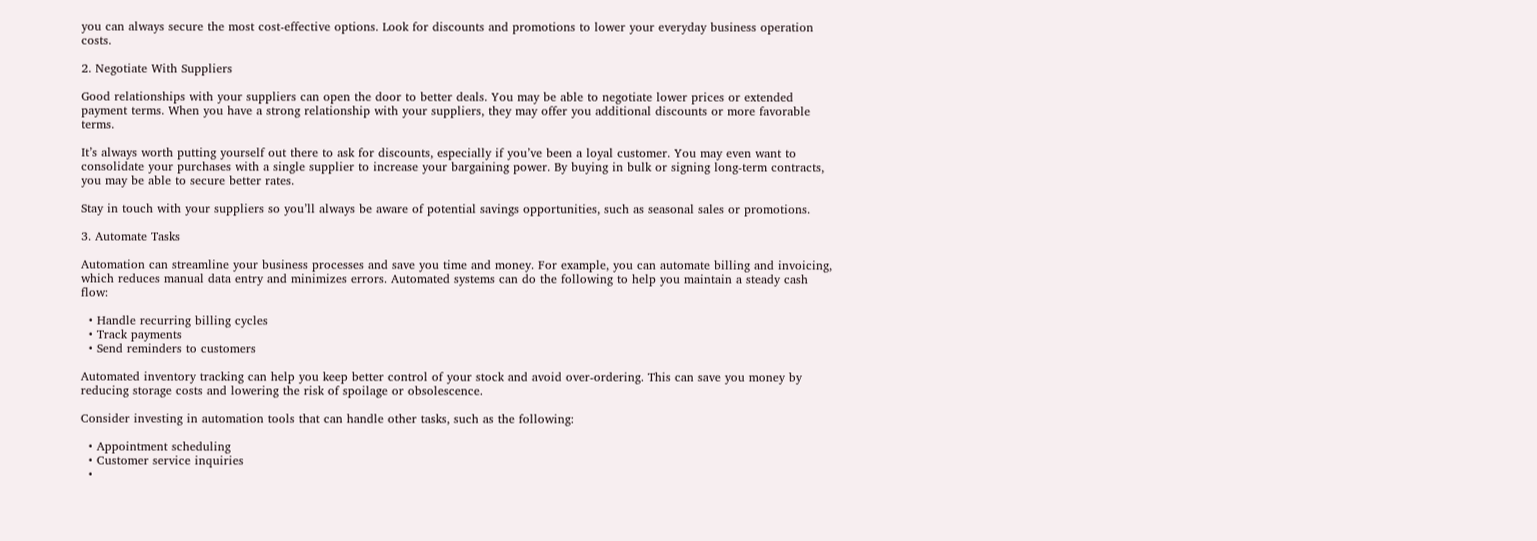you can always secure the most cost-effective options. Look for discounts and promotions to lower your everyday business operation costs.

2. Negotiate With Suppliers

Good relationships with your suppliers can open the door to better deals. You may be able to negotiate lower prices or extended payment terms. When you have a strong relationship with your suppliers, they may offer you additional discounts or more favorable terms.

It’s always worth putting yourself out there to ask for discounts, especially if you’ve been a loyal customer. You may even want to consolidate your purchases with a single supplier to increase your bargaining power. By buying in bulk or signing long-term contracts, you may be able to secure better rates.

Stay in touch with your suppliers so you’ll always be aware of potential savings opportunities, such as seasonal sales or promotions.

3. Automate Tasks

Automation can streamline your business processes and save you time and money. For example, you can automate billing and invoicing, which reduces manual data entry and minimizes errors. Automated systems can do the following to help you maintain a steady cash flow:

  • Handle recurring billing cycles
  • Track payments
  • Send reminders to customers

Automated inventory tracking can help you keep better control of your stock and avoid over-ordering. This can save you money by reducing storage costs and lowering the risk of spoilage or obsolescence.

Consider investing in automation tools that can handle other tasks, such as the following:

  • Appointment scheduling
  • Customer service inquiries
  •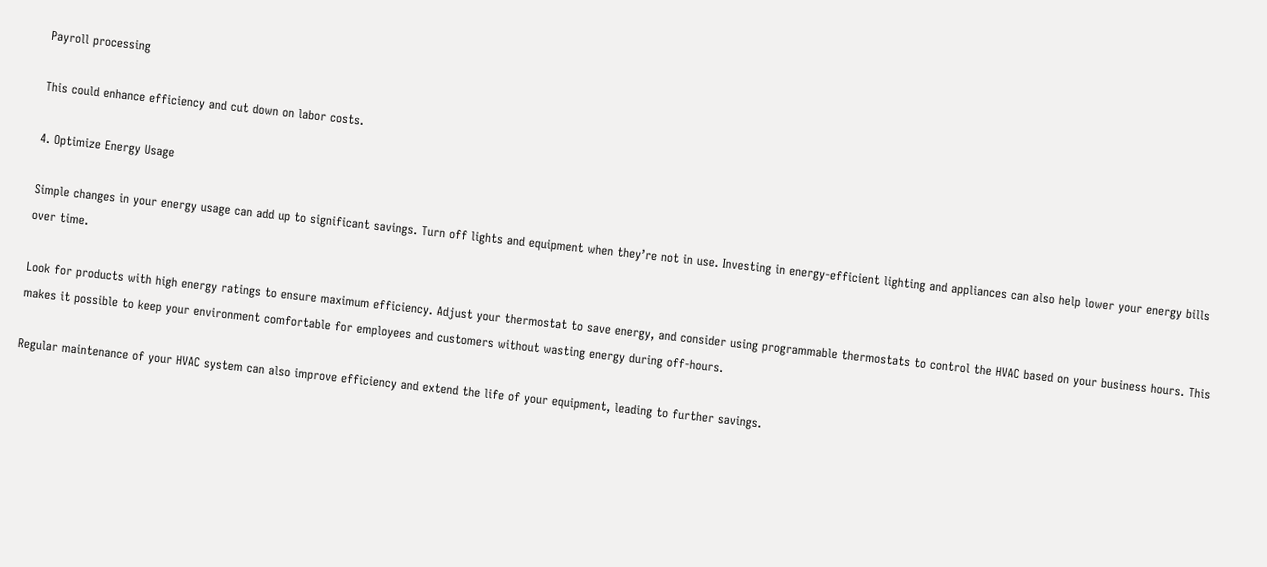Payroll processing

This could enhance efficiency and cut down on labor costs.

4. Optimize Energy Usage

Simple changes in your energy usage can add up to significant savings. Turn off lights and equipment when they’re not in use. Investing in energy-efficient lighting and appliances can also help lower your energy bills over time.

Look for products with high energy ratings to ensure maximum efficiency. Adjust your thermostat to save energy, and consider using programmable thermostats to control the HVAC based on your business hours. This makes it possible to keep your environment comfortable for employees and customers without wasting energy during off-hours.

Regular maintenance of your HVAC system can also improve efficiency and extend the life of your equipment, leading to further savings.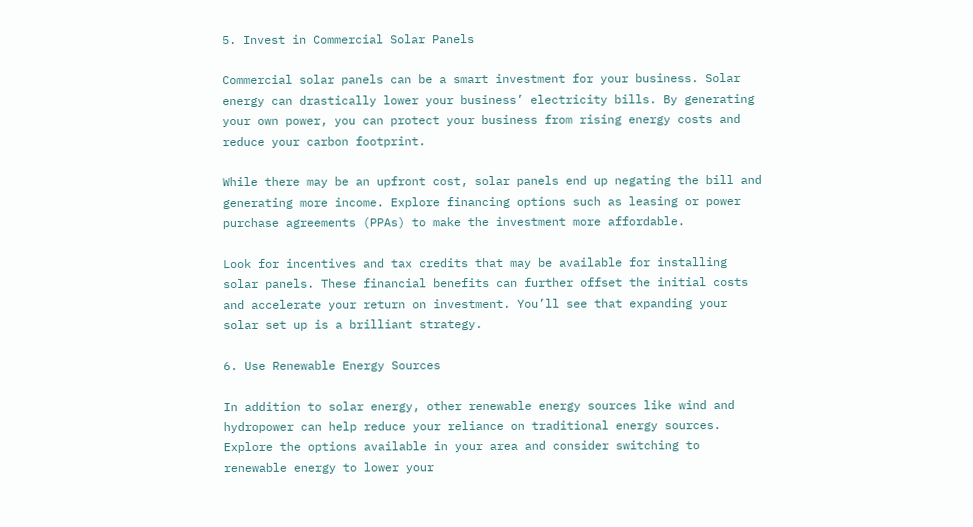5. Invest in Commercial Solar Panels

Commercial solar panels can be a smart investment for your business. Solar energy can drastically lower your business’ electricity bills. By generating your own power, you can protect your business from rising energy costs and reduce your carbon footprint.

While there may be an upfront cost, solar panels end up negating the bill and generating more income. Explore financing options such as leasing or power purchase agreements (PPAs) to make the investment more affordable.

Look for incentives and tax credits that may be available for installing solar panels. These financial benefits can further offset the initial costs and accelerate your return on investment. You’ll see that expanding your solar set up is a brilliant strategy.

6. Use Renewable Energy Sources

In addition to solar energy, other renewable energy sources like wind and hydropower can help reduce your reliance on traditional energy sources. Explore the options available in your area and consider switching to renewable energy to lower your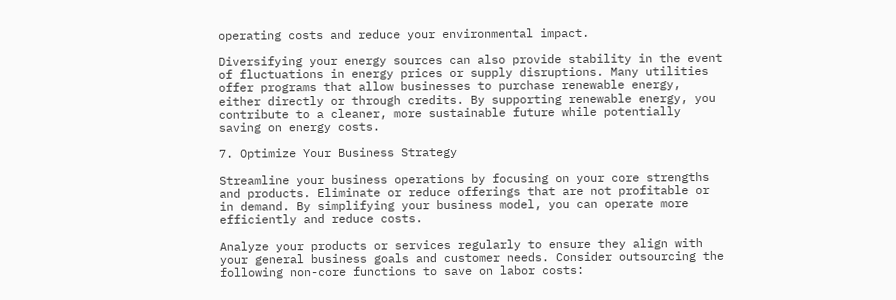operating costs and reduce your environmental impact.

Diversifying your energy sources can also provide stability in the event of fluctuations in energy prices or supply disruptions. Many utilities offer programs that allow businesses to purchase renewable energy, either directly or through credits. By supporting renewable energy, you contribute to a cleaner, more sustainable future while potentially saving on energy costs.

7. Optimize Your Business Strategy

Streamline your business operations by focusing on your core strengths and products. Eliminate or reduce offerings that are not profitable or in demand. By simplifying your business model, you can operate more efficiently and reduce costs.

Analyze your products or services regularly to ensure they align with your general business goals and customer needs. Consider outsourcing the following non-core functions to save on labor costs: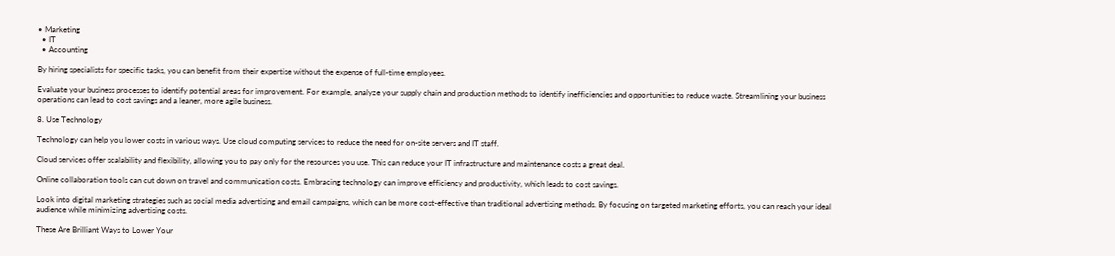• Marketing
  • IT
  • Accounting

By hiring specialists for specific tasks, you can benefit from their expertise without the expense of full-time employees.

Evaluate your business processes to identify potential areas for improvement. For example, analyze your supply chain and production methods to identify inefficiencies and opportunities to reduce waste. Streamlining your business operations can lead to cost savings and a leaner, more agile business.

8. Use Technology

Technology can help you lower costs in various ways. Use cloud computing services to reduce the need for on-site servers and IT staff.

Cloud services offer scalability and flexibility, allowing you to pay only for the resources you use. This can reduce your IT infrastructure and maintenance costs a great deal.

Online collaboration tools can cut down on travel and communication costs. Embracing technology can improve efficiency and productivity, which leads to cost savings.

Look into digital marketing strategies such as social media advertising and email campaigns, which can be more cost-effective than traditional advertising methods. By focusing on targeted marketing efforts, you can reach your ideal audience while minimizing advertising costs.

These Are Brilliant Ways to Lower Your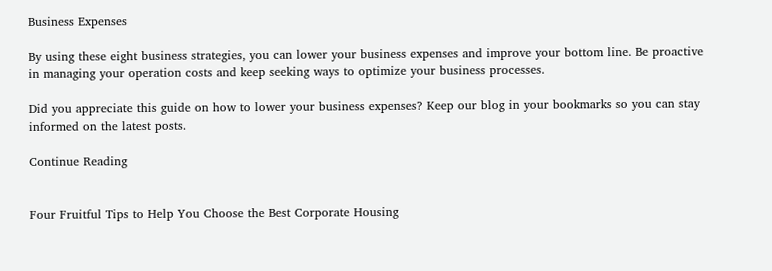Business Expenses

By using these eight business strategies, you can lower your business expenses and improve your bottom line. Be proactive in managing your operation costs and keep seeking ways to optimize your business processes.

Did you appreciate this guide on how to lower your business expenses? Keep our blog in your bookmarks so you can stay informed on the latest posts.

Continue Reading


Four Fruitful Tips to Help You Choose the Best Corporate Housing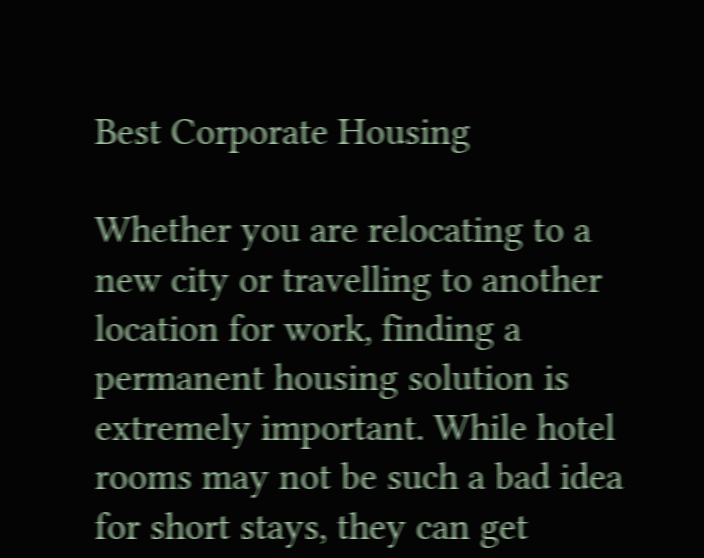Best Corporate Housing

Whether you are relocating to a new city or travelling to another location for work, finding a permanent housing solution is extremely important. While hotel rooms may not be such a bad idea for short stays, they can get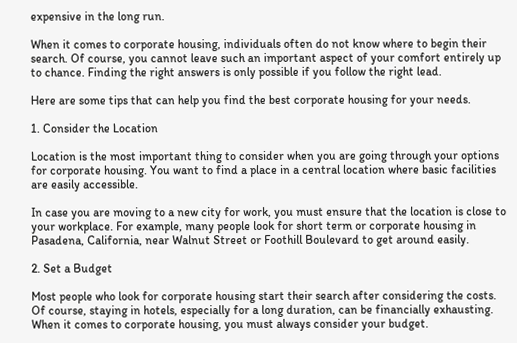expensive in the long run.

When it comes to corporate housing, individuals often do not know where to begin their search. Of course, you cannot leave such an important aspect of your comfort entirely up to chance. Finding the right answers is only possible if you follow the right lead.

Here are some tips that can help you find the best corporate housing for your needs.

1. Consider the Location

Location is the most important thing to consider when you are going through your options for corporate housing. You want to find a place in a central location where basic facilities are easily accessible.

In case you are moving to a new city for work, you must ensure that the location is close to your workplace. For example, many people look for short term or corporate housing in Pasadena, California, near Walnut Street or Foothill Boulevard to get around easily.

2. Set a Budget

Most people who look for corporate housing start their search after considering the costs. Of course, staying in hotels, especially for a long duration, can be financially exhausting. When it comes to corporate housing, you must always consider your budget.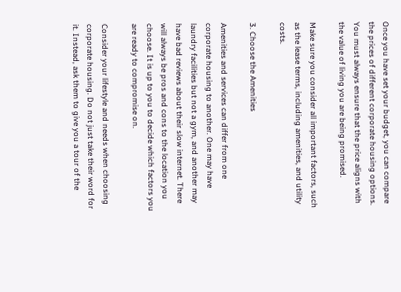Once you have set your budget, you can compare the prices of different corporate housing options. You must always ensure that the price aligns with the value of living you are being promised.

Make sure you consider all important factors, such as the lease terms, including amenities, and utility costs.

3. Choose the Amenities

Amenities and services can differ from one corporate housing to another. One may have laundry facilities but not a gym, and another may have bad reviews about their slow internet. There will always be pros and cons to the location you choose. It is up to you to decide which factors you are ready to compromise on.

Consider your lifestyle and needs when choosing corporate housing. Do not just take their word for it. Instead, ask them to give you a tour of the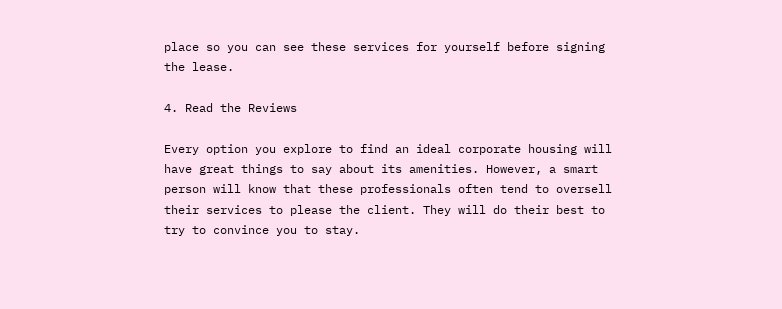place so you can see these services for yourself before signing the lease.

4. Read the Reviews

Every option you explore to find an ideal corporate housing will have great things to say about its amenities. However, a smart person will know that these professionals often tend to oversell their services to please the client. They will do their best to try to convince you to stay.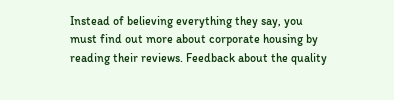Instead of believing everything they say, you must find out more about corporate housing by reading their reviews. Feedback about the quality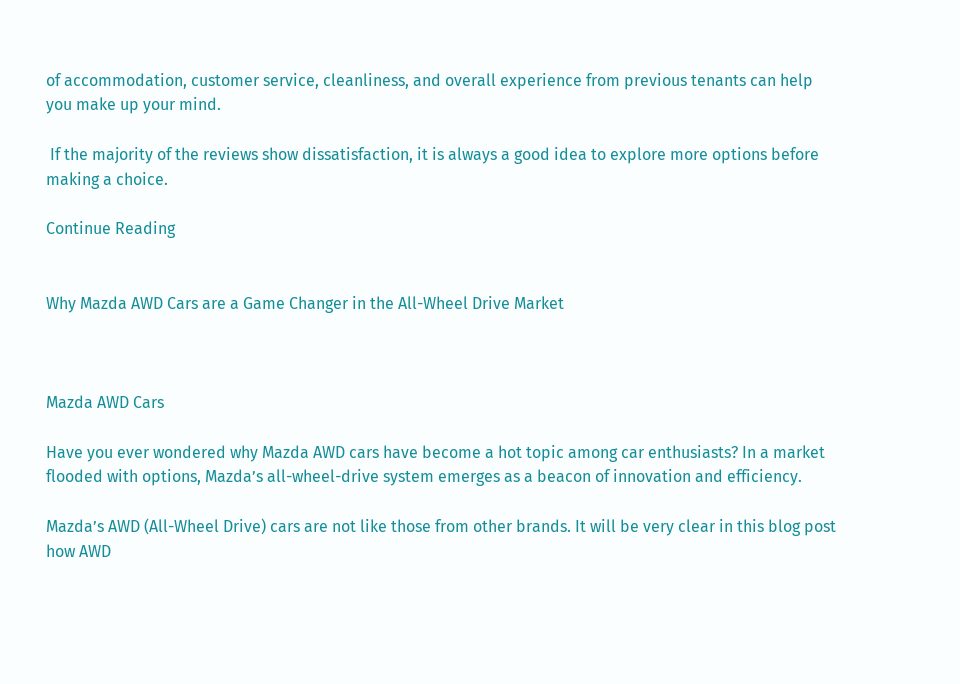of accommodation, customer service, cleanliness, and overall experience from previous tenants can help you make up your mind.

 If the majority of the reviews show dissatisfaction, it is always a good idea to explore more options before making a choice.

Continue Reading


Why Mazda AWD Cars are a Game Changer in the All-Wheel Drive Market



Mazda AWD Cars

Have you ever wondered why Mazda AWD cars have become a hot topic among car enthusiasts? In a market flooded with options, Mazda’s all-wheel-drive system emerges as a beacon of innovation and efficiency.

Mazda’s AWD (All-Wheel Drive) cars are not like those from other brands. It will be very clear in this blog post how AWD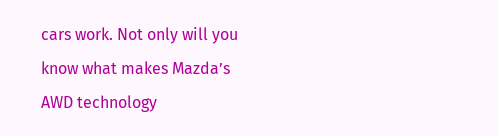cars work. Not only will you know what makes Mazda’s AWD technology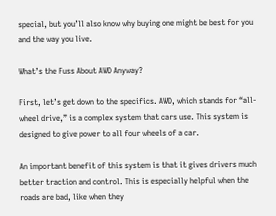special, but you’ll also know why buying one might be best for you and the way you live.

What’s the Fuss About AWD Anyway?

First, let’s get down to the specifics. AWD, which stands for “all-wheel drive,” is a complex system that cars use. This system is designed to give power to all four wheels of a car.

An important benefit of this system is that it gives drivers much better traction and control. This is especially helpful when the roads are bad, like when they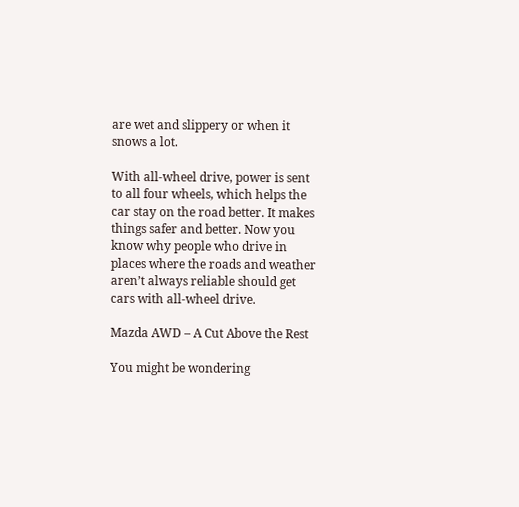are wet and slippery or when it snows a lot.

With all-wheel drive, power is sent to all four wheels, which helps the car stay on the road better. It makes things safer and better. Now you know why people who drive in places where the roads and weather aren’t always reliable should get cars with all-wheel drive.

Mazda AWD – A Cut Above the Rest

You might be wondering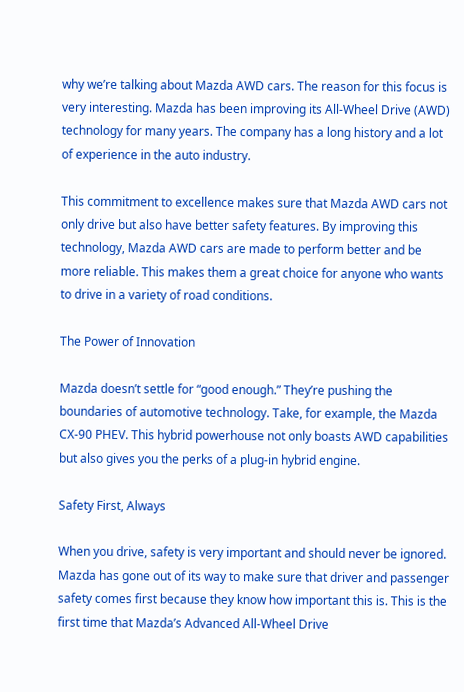why we’re talking about Mazda AWD cars. The reason for this focus is very interesting. Mazda has been improving its All-Wheel Drive (AWD) technology for many years. The company has a long history and a lot of experience in the auto industry.

This commitment to excellence makes sure that Mazda AWD cars not only drive but also have better safety features. By improving this technology, Mazda AWD cars are made to perform better and be more reliable. This makes them a great choice for anyone who wants to drive in a variety of road conditions.

The Power of Innovation

Mazda doesn’t settle for “good enough.” They’re pushing the boundaries of automotive technology. Take, for example, the Mazda CX-90 PHEV. This hybrid powerhouse not only boasts AWD capabilities but also gives you the perks of a plug-in hybrid engine.

Safety First, Always

When you drive, safety is very important and should never be ignored. Mazda has gone out of its way to make sure that driver and passenger safety comes first because they know how important this is. This is the first time that Mazda’s Advanced All-Wheel Drive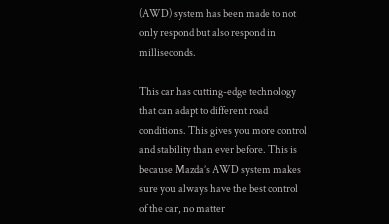(AWD) system has been made to not only respond but also respond in milliseconds.

This car has cutting-edge technology that can adapt to different road conditions. This gives you more control and stability than ever before. This is because Mazda’s AWD system makes sure you always have the best control of the car, no matter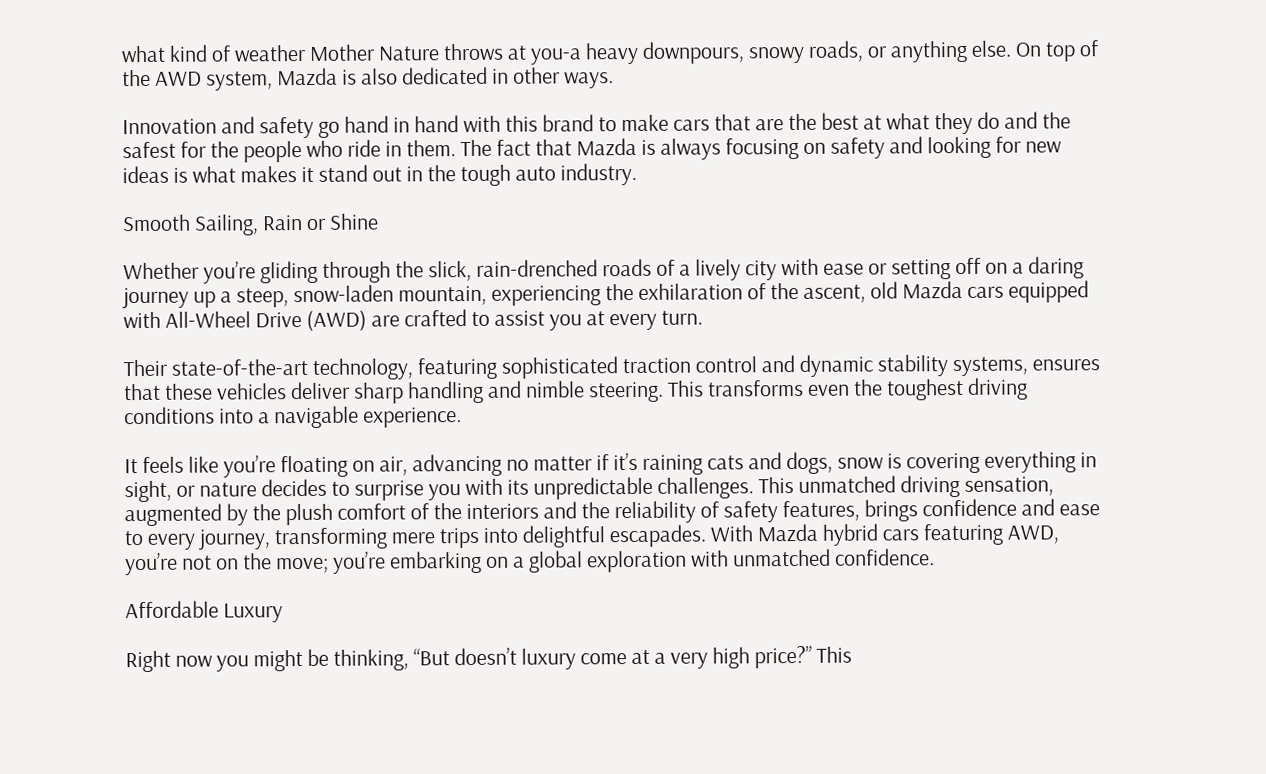what kind of weather Mother Nature throws at you-a heavy downpours, snowy roads, or anything else. On top of the AWD system, Mazda is also dedicated in other ways.

Innovation and safety go hand in hand with this brand to make cars that are the best at what they do and the safest for the people who ride in them. The fact that Mazda is always focusing on safety and looking for new ideas is what makes it stand out in the tough auto industry.

Smooth Sailing, Rain or Shine

Whether you’re gliding through the slick, rain-drenched roads of a lively city with ease or setting off on a daring journey up a steep, snow-laden mountain, experiencing the exhilaration of the ascent, old Mazda cars equipped with All-Wheel Drive (AWD) are crafted to assist you at every turn.

Their state-of-the-art technology, featuring sophisticated traction control and dynamic stability systems, ensures that these vehicles deliver sharp handling and nimble steering. This transforms even the toughest driving conditions into a navigable experience.

It feels like you’re floating on air, advancing no matter if it’s raining cats and dogs, snow is covering everything in sight, or nature decides to surprise you with its unpredictable challenges. This unmatched driving sensation, augmented by the plush comfort of the interiors and the reliability of safety features, brings confidence and ease to every journey, transforming mere trips into delightful escapades. With Mazda hybrid cars featuring AWD, you’re not on the move; you’re embarking on a global exploration with unmatched confidence.

Affordable Luxury

Right now you might be thinking, “But doesn’t luxury come at a very high price?” This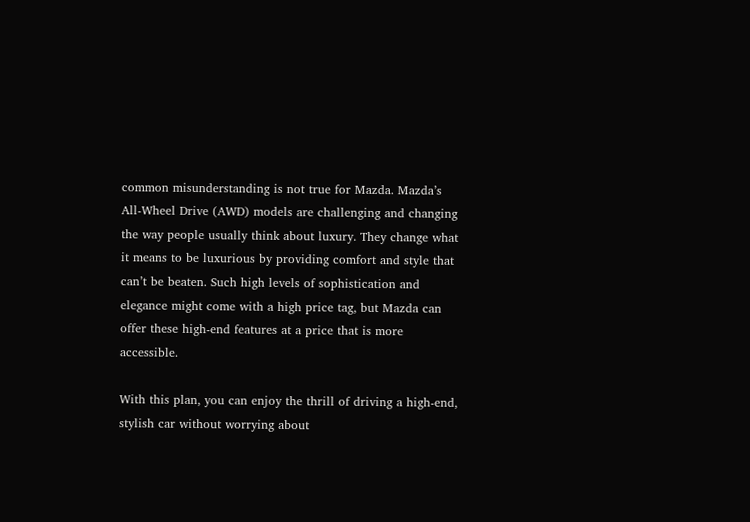common misunderstanding is not true for Mazda. Mazda’s All-Wheel Drive (AWD) models are challenging and changing the way people usually think about luxury. They change what it means to be luxurious by providing comfort and style that can’t be beaten. Such high levels of sophistication and elegance might come with a high price tag, but Mazda can offer these high-end features at a price that is more accessible.

With this plan, you can enjoy the thrill of driving a high-end, stylish car without worrying about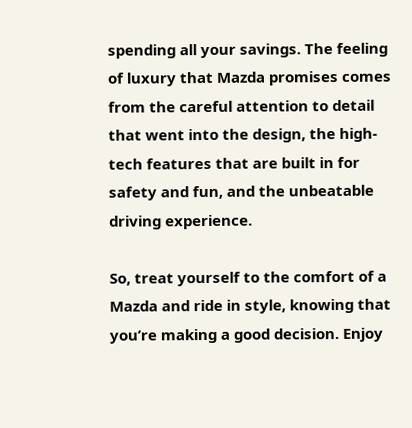spending all your savings. The feeling of luxury that Mazda promises comes from the careful attention to detail that went into the design, the high-tech features that are built in for safety and fun, and the unbeatable driving experience.

So, treat yourself to the comfort of a Mazda and ride in style, knowing that you’re making a good decision. Enjoy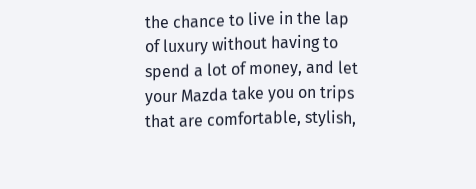the chance to live in the lap of luxury without having to spend a lot of money, and let your Mazda take you on trips that are comfortable, stylish,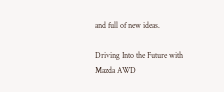and full of new ideas.

Driving Into the Future with Mazda AWD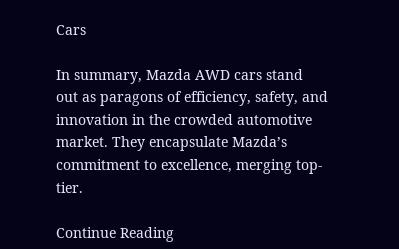Cars

In summary, Mazda AWD cars stand out as paragons of efficiency, safety, and innovation in the crowded automotive market. They encapsulate Mazda’s commitment to excellence, merging top-tier.

Continue Reading